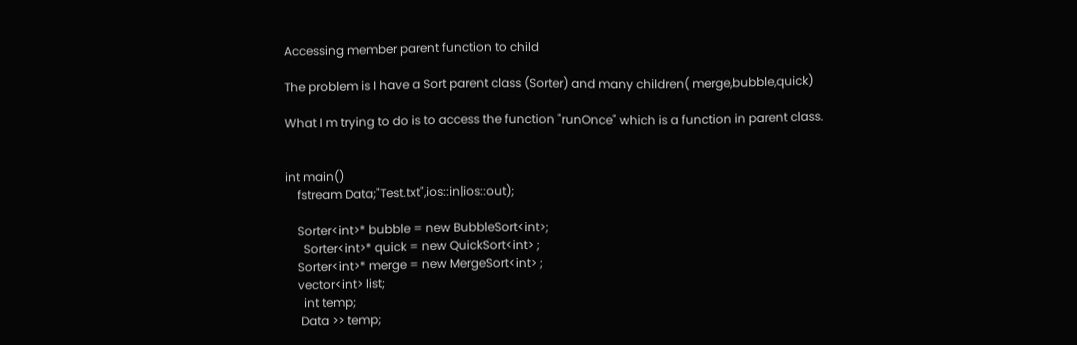Accessing member parent function to child

The problem is I have a Sort parent class (Sorter) and many children( merge,bubble,quick)

What I m trying to do is to access the function "runOnce" which is a function in parent class.


int main()
    fstream Data;"Test.txt",ios::in|ios::out);

    Sorter<int>* bubble = new BubbleSort<int>;
      Sorter<int>* quick = new QuickSort<int> ;
    Sorter<int>* merge = new MergeSort<int> ;
    vector<int> list;
      int temp;
     Data >> temp;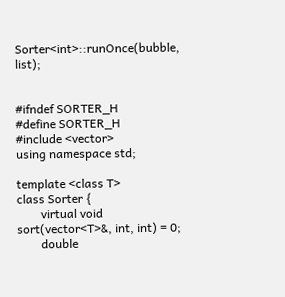Sorter<int>::runOnce(bubble, list);


#ifndef SORTER_H
#define SORTER_H
#include <vector>
using namespace std;

template <class T>
class Sorter {
        virtual void sort(vector<T>&, int, int) = 0;
        double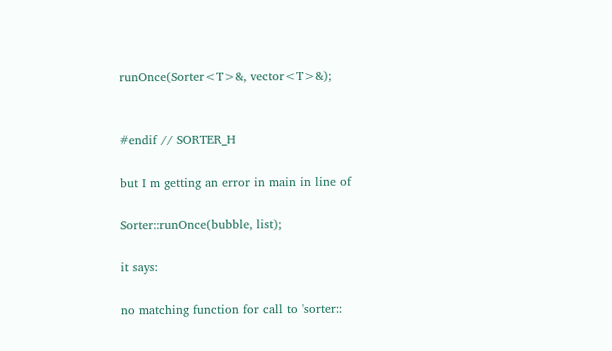runOnce(Sorter<T>&, vector<T>&);


#endif // SORTER_H

but I m getting an error in main in line of

Sorter::runOnce(bubble, list);

it says:

no matching function for call to 'sorter::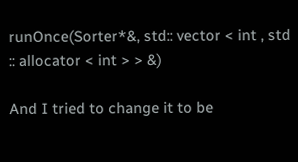runOnce(Sorter*&, std:: vector < int , std :: allocator < int > > &)

And I tried to change it to be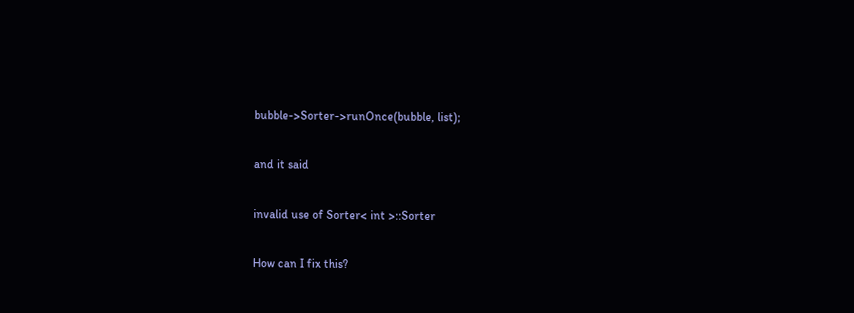bubble->Sorter->runOnce(bubble, list);

and it said

invalid use of Sorter< int >::Sorter

How can I fix this?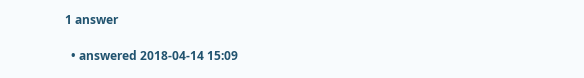1 answer

  • answered 2018-04-14 15:09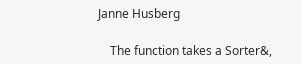Janne Husberg

    The function takes a Sorter&,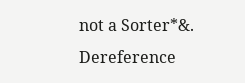not a Sorter*&. Dereference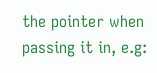the pointer when passing it in, e.g: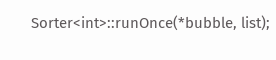Sorter<int>::runOnce(*bubble, list);